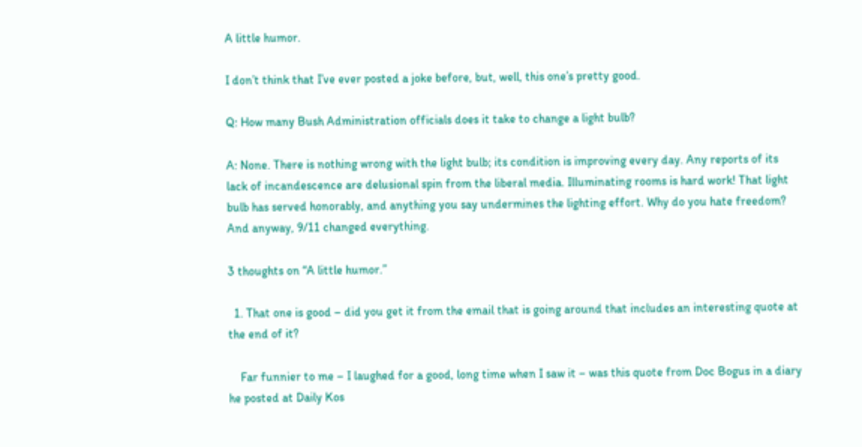A little humor.

I don’t think that I’ve ever posted a joke before, but, well, this one’s pretty good.

Q: How many Bush Administration officials does it take to change a light bulb?

A: None. There is nothing wrong with the light bulb; its condition is improving every day. Any reports of its lack of incandescence are delusional spin from the liberal media. Illuminating rooms is hard work! That light bulb has served honorably, and anything you say undermines the lighting effort. Why do you hate freedom? And anyway, 9/11 changed everything.

3 thoughts on “A little humor.”

  1. That one is good – did you get it from the email that is going around that includes an interesting quote at the end of it?

    Far funnier to me – I laughed for a good, long time when I saw it – was this quote from Doc Bogus in a diary he posted at Daily Kos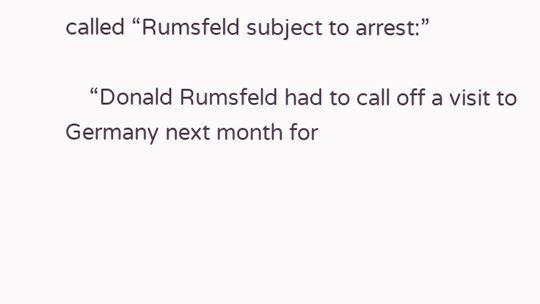called “Rumsfeld subject to arrest:”

    “Donald Rumsfeld had to call off a visit to Germany next month for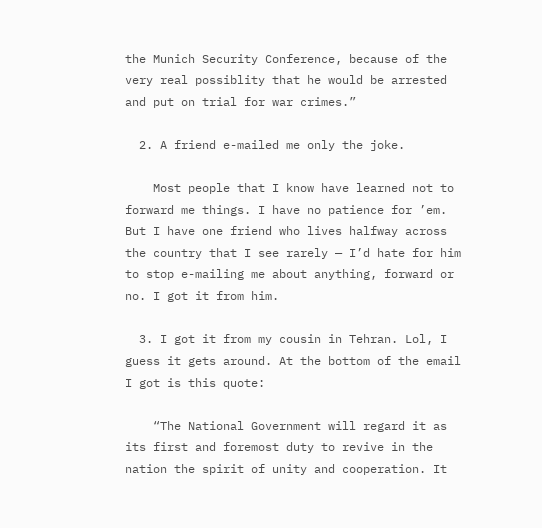the Munich Security Conference, because of the very real possiblity that he would be arrested and put on trial for war crimes.”

  2. A friend e-mailed me only the joke.

    Most people that I know have learned not to forward me things. I have no patience for ’em. But I have one friend who lives halfway across the country that I see rarely — I’d hate for him to stop e-mailing me about anything, forward or no. I got it from him.

  3. I got it from my cousin in Tehran. Lol, I guess it gets around. At the bottom of the email I got is this quote:

    “The National Government will regard it as its first and foremost duty to revive in the nation the spirit of unity and cooperation. It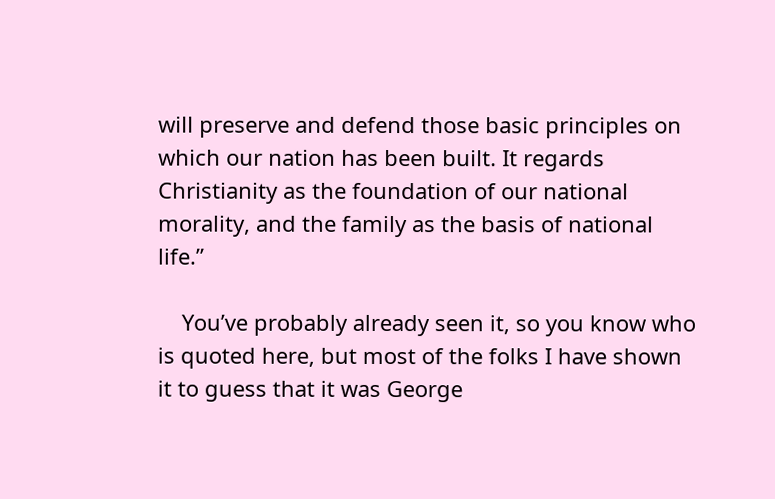will preserve and defend those basic principles on which our nation has been built. It regards Christianity as the foundation of our national morality, and the family as the basis of national life.”

    You’ve probably already seen it, so you know who is quoted here, but most of the folks I have shown it to guess that it was George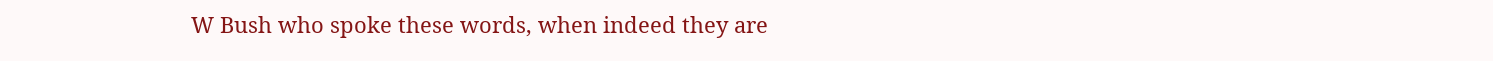W Bush who spoke these words, when indeed they are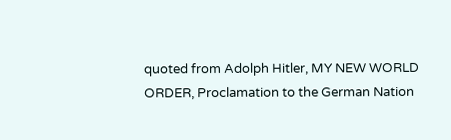quoted from Adolph Hitler, MY NEW WORLD ORDER, Proclamation to the German Nation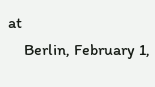at
    Berlin, February 1,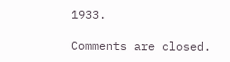1933.

Comments are closed.